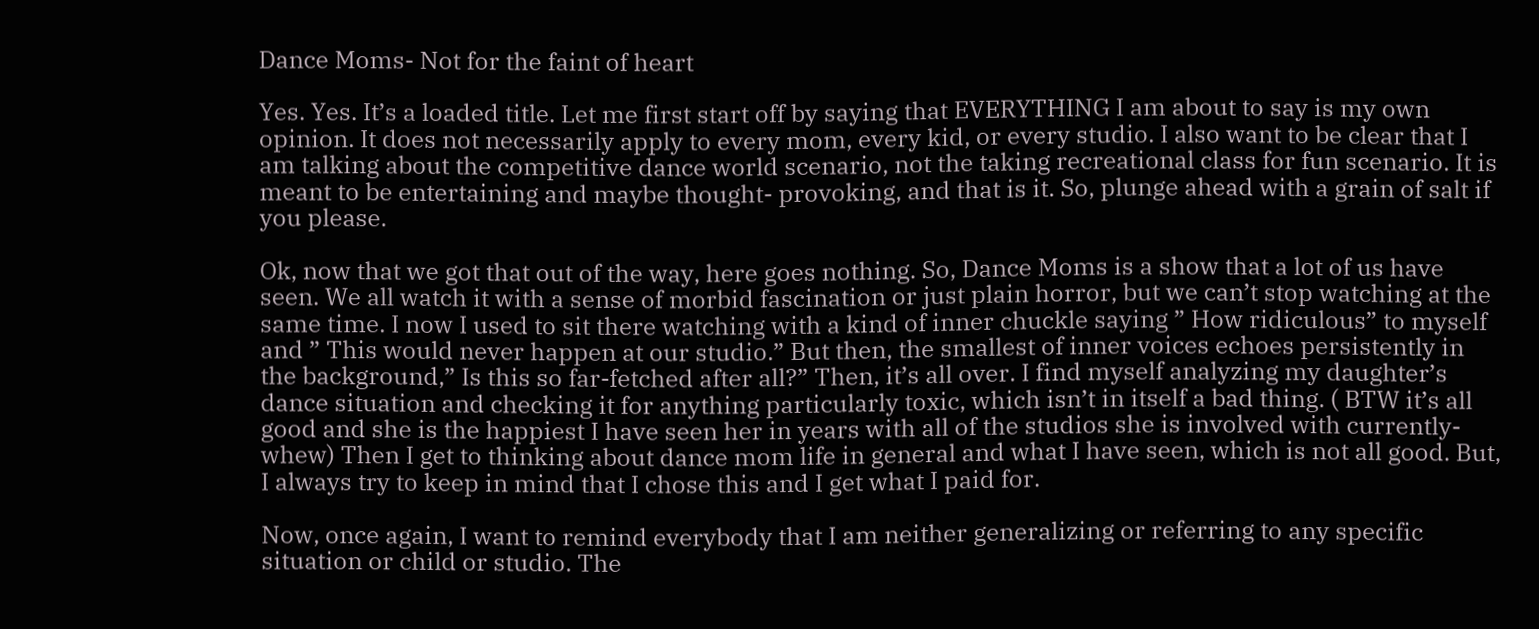Dance Moms- Not for the faint of heart

Yes. Yes. It’s a loaded title. Let me first start off by saying that EVERYTHING I am about to say is my own opinion. It does not necessarily apply to every mom, every kid, or every studio. I also want to be clear that I am talking about the competitive dance world scenario, not the taking recreational class for fun scenario. It is meant to be entertaining and maybe thought- provoking, and that is it. So, plunge ahead with a grain of salt if you please.

Ok, now that we got that out of the way, here goes nothing. So, Dance Moms is a show that a lot of us have seen. We all watch it with a sense of morbid fascination or just plain horror, but we can’t stop watching at the same time. I now I used to sit there watching with a kind of inner chuckle saying ” How ridiculous” to myself and ” This would never happen at our studio.” But then, the smallest of inner voices echoes persistently in the background,” Is this so far-fetched after all?” Then, it’s all over. I find myself analyzing my daughter’s dance situation and checking it for anything particularly toxic, which isn’t in itself a bad thing. ( BTW it’s all good and she is the happiest I have seen her in years with all of the studios she is involved with currently- whew) Then I get to thinking about dance mom life in general and what I have seen, which is not all good. But, I always try to keep in mind that I chose this and I get what I paid for.

Now, once again, I want to remind everybody that I am neither generalizing or referring to any specific situation or child or studio. The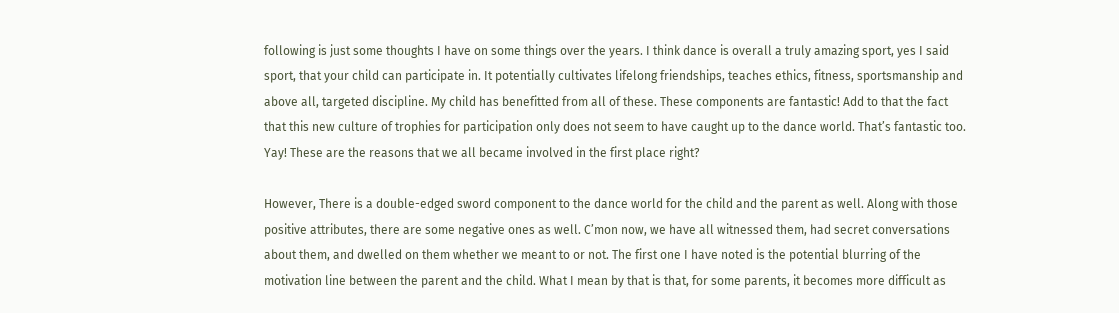following is just some thoughts I have on some things over the years. I think dance is overall a truly amazing sport, yes I said sport, that your child can participate in. It potentially cultivates lifelong friendships, teaches ethics, fitness, sportsmanship and above all, targeted discipline. My child has benefitted from all of these. These components are fantastic! Add to that the fact that this new culture of trophies for participation only does not seem to have caught up to the dance world. That’s fantastic too. Yay! These are the reasons that we all became involved in the first place right?

However, There is a double-edged sword component to the dance world for the child and the parent as well. Along with those positive attributes, there are some negative ones as well. C’mon now, we have all witnessed them, had secret conversations about them, and dwelled on them whether we meant to or not. The first one I have noted is the potential blurring of the motivation line between the parent and the child. What I mean by that is that, for some parents, it becomes more difficult as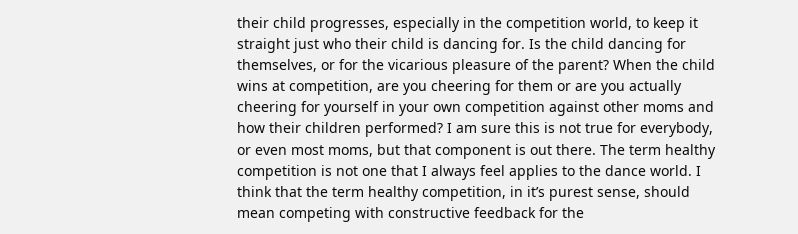their child progresses, especially in the competition world, to keep it straight just who their child is dancing for. Is the child dancing for themselves, or for the vicarious pleasure of the parent? When the child wins at competition, are you cheering for them or are you actually cheering for yourself in your own competition against other moms and how their children performed? I am sure this is not true for everybody, or even most moms, but that component is out there. The term healthy competition is not one that I always feel applies to the dance world. I think that the term healthy competition, in it’s purest sense, should mean competing with constructive feedback for the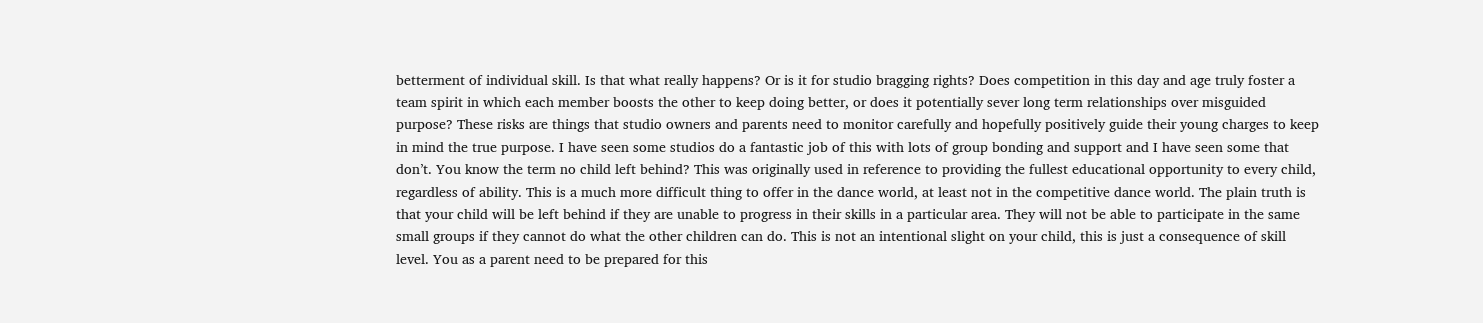betterment of individual skill. Is that what really happens? Or is it for studio bragging rights? Does competition in this day and age truly foster a team spirit in which each member boosts the other to keep doing better, or does it potentially sever long term relationships over misguided purpose? These risks are things that studio owners and parents need to monitor carefully and hopefully positively guide their young charges to keep in mind the true purpose. I have seen some studios do a fantastic job of this with lots of group bonding and support and I have seen some that don’t. You know the term no child left behind? This was originally used in reference to providing the fullest educational opportunity to every child, regardless of ability. This is a much more difficult thing to offer in the dance world, at least not in the competitive dance world. The plain truth is that your child will be left behind if they are unable to progress in their skills in a particular area. They will not be able to participate in the same small groups if they cannot do what the other children can do. This is not an intentional slight on your child, this is just a consequence of skill level. You as a parent need to be prepared for this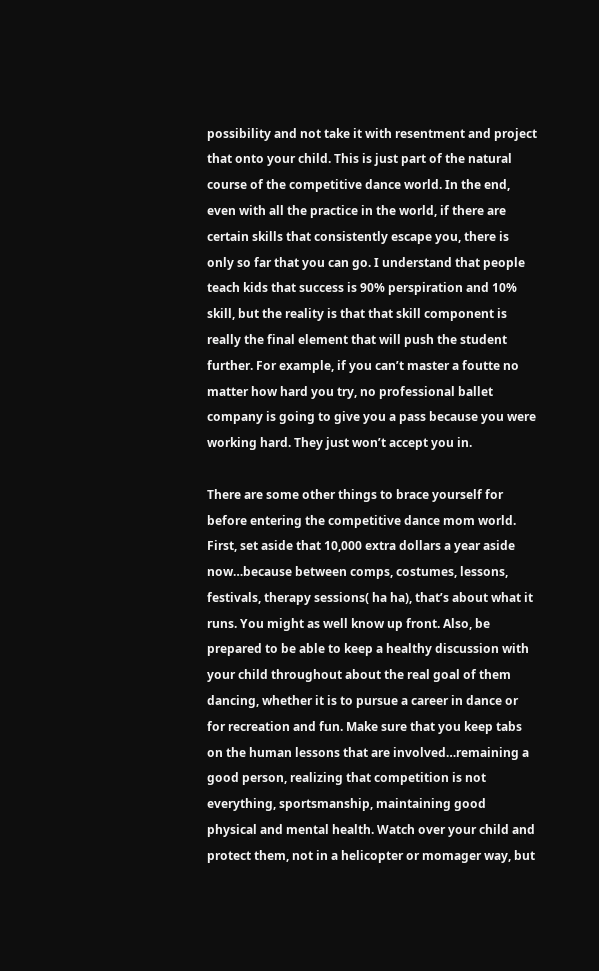possibility and not take it with resentment and project that onto your child. This is just part of the natural course of the competitive dance world. In the end, even with all the practice in the world, if there are certain skills that consistently escape you, there is only so far that you can go. I understand that people teach kids that success is 90% perspiration and 10% skill, but the reality is that that skill component is really the final element that will push the student further. For example, if you can’t master a foutte no matter how hard you try, no professional ballet company is going to give you a pass because you were working hard. They just won’t accept you in.

There are some other things to brace yourself for before entering the competitive dance mom world. First, set aside that 10,000 extra dollars a year aside now…because between comps, costumes, lessons, festivals, therapy sessions( ha ha), that’s about what it runs. You might as well know up front. Also, be prepared to be able to keep a healthy discussion with your child throughout about the real goal of them dancing, whether it is to pursue a career in dance or for recreation and fun. Make sure that you keep tabs on the human lessons that are involved…remaining a good person, realizing that competition is not everything, sportsmanship, maintaining good physical and mental health. Watch over your child and protect them, not in a helicopter or momager way, but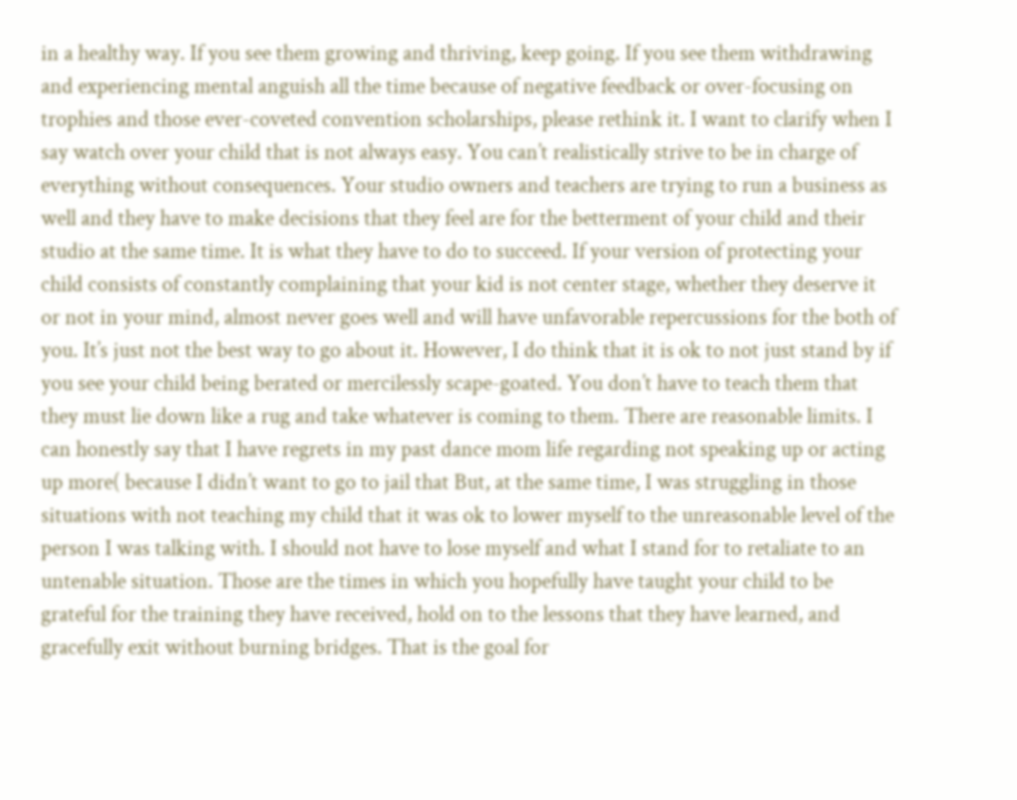in a healthy way. If you see them growing and thriving, keep going. If you see them withdrawing and experiencing mental anguish all the time because of negative feedback or over-focusing on trophies and those ever-coveted convention scholarships, please rethink it. I want to clarify when I say watch over your child that is not always easy. You can’t realistically strive to be in charge of everything without consequences. Your studio owners and teachers are trying to run a business as well and they have to make decisions that they feel are for the betterment of your child and their studio at the same time. It is what they have to do to succeed. If your version of protecting your child consists of constantly complaining that your kid is not center stage, whether they deserve it or not in your mind, almost never goes well and will have unfavorable repercussions for the both of you. It’s just not the best way to go about it. However, I do think that it is ok to not just stand by if you see your child being berated or mercilessly scape-goated. You don’t have to teach them that they must lie down like a rug and take whatever is coming to them. There are reasonable limits. I can honestly say that I have regrets in my past dance mom life regarding not speaking up or acting up more( because I didn’t want to go to jail that But, at the same time, I was struggling in those situations with not teaching my child that it was ok to lower myself to the unreasonable level of the person I was talking with. I should not have to lose myself and what I stand for to retaliate to an untenable situation. Those are the times in which you hopefully have taught your child to be grateful for the training they have received, hold on to the lessons that they have learned, and gracefully exit without burning bridges. That is the goal for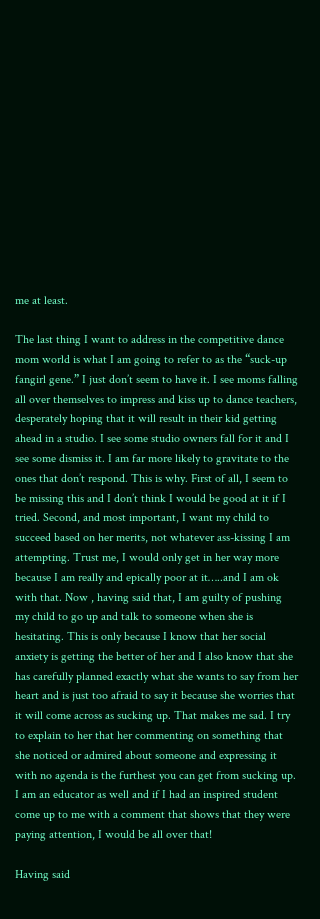me at least.

The last thing I want to address in the competitive dance mom world is what I am going to refer to as the “suck-up fangirl gene.” I just don’t seem to have it. I see moms falling all over themselves to impress and kiss up to dance teachers, desperately hoping that it will result in their kid getting ahead in a studio. I see some studio owners fall for it and I see some dismiss it. I am far more likely to gravitate to the ones that don’t respond. This is why. First of all, I seem to be missing this and I don’t think I would be good at it if I tried. Second, and most important, I want my child to succeed based on her merits, not whatever ass-kissing I am attempting. Trust me, I would only get in her way more because I am really and epically poor at it…..and I am ok with that. Now , having said that, I am guilty of pushing my child to go up and talk to someone when she is hesitating. This is only because I know that her social anxiety is getting the better of her and I also know that she has carefully planned exactly what she wants to say from her heart and is just too afraid to say it because she worries that it will come across as sucking up. That makes me sad. I try to explain to her that her commenting on something that she noticed or admired about someone and expressing it with no agenda is the furthest you can get from sucking up. I am an educator as well and if I had an inspired student come up to me with a comment that shows that they were paying attention, I would be all over that!

Having said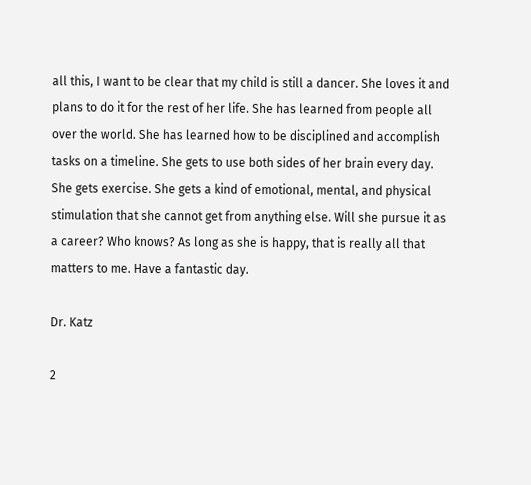all this, I want to be clear that my child is still a dancer. She loves it and plans to do it for the rest of her life. She has learned from people all over the world. She has learned how to be disciplined and accomplish tasks on a timeline. She gets to use both sides of her brain every day. She gets exercise. She gets a kind of emotional, mental, and physical stimulation that she cannot get from anything else. Will she pursue it as a career? Who knows? As long as she is happy, that is really all that matters to me. Have a fantastic day.

Dr. Katz

2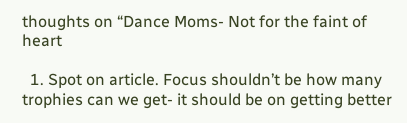thoughts on “Dance Moms- Not for the faint of heart

  1. Spot on article. Focus shouldn’t be how many trophies can we get- it should be on getting better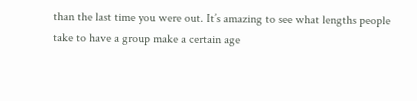than the last time you were out. It’s amazing to see what lengths people take to have a group make a certain age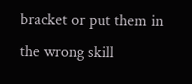bracket or put them in the wrong skill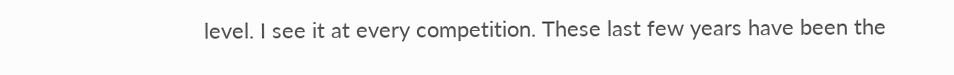level. I see it at every competition. These last few years have been the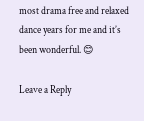most drama free and relaxed dance years for me and it’s been wonderful. 😊

Leave a Reply